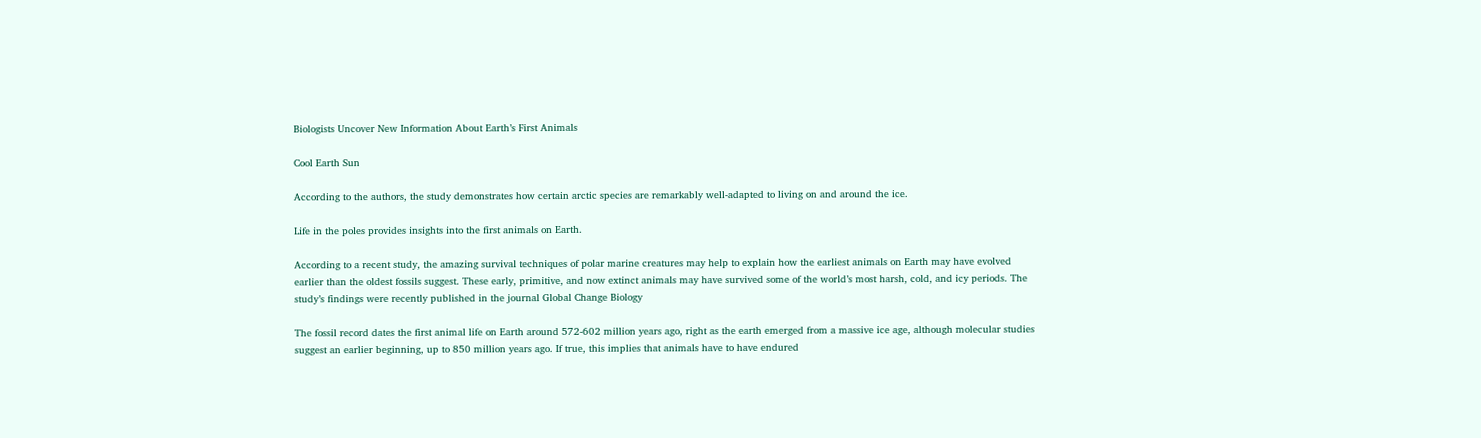Biologists Uncover New Information About Earth’s First Animals

Cool Earth Sun

According to the authors, the study demonstrates how certain arctic species are remarkably well-adapted to living on and around the ice.

Life in the poles provides insights into the first animals on Earth.

According to a recent study, the amazing survival techniques of polar marine creatures may help to explain how the earliest animals on Earth may have evolved earlier than the oldest fossils suggest. These early, primitive, and now extinct animals may have survived some of the world’s most harsh, cold, and icy periods. The study’s findings were recently published in the journal Global Change Biology

The fossil record dates the first animal life on Earth around 572-602 million years ago, right as the earth emerged from a massive ice age, although molecular studies suggest an earlier beginning, up to 850 million years ago. If true, this implies that animals have to have endured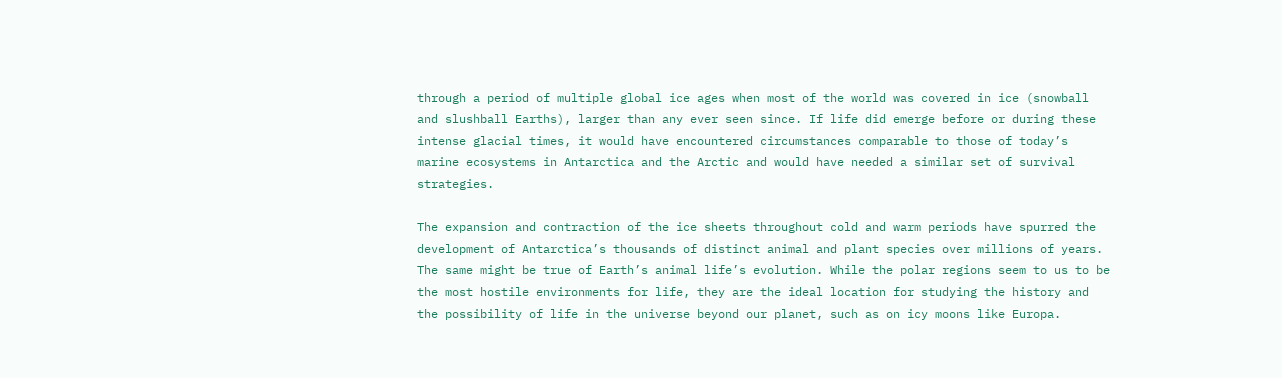through a period of multiple global ice ages when most of the world was covered in ice (snowball and slushball Earths), larger than any ever seen since. If life did emerge before or during these intense glacial times, it would have encountered circumstances comparable to those of today’s marine ecosystems in Antarctica and the Arctic and would have needed a similar set of survival strategies.

The expansion and contraction of the ice sheets throughout cold and warm periods have spurred the development of Antarctica’s thousands of distinct animal and plant species over millions of years. The same might be true of Earth’s animal life’s evolution. While the polar regions seem to us to be the most hostile environments for life, they are the ideal location for studying the history and the possibility of life in the universe beyond our planet, such as on icy moons like Europa.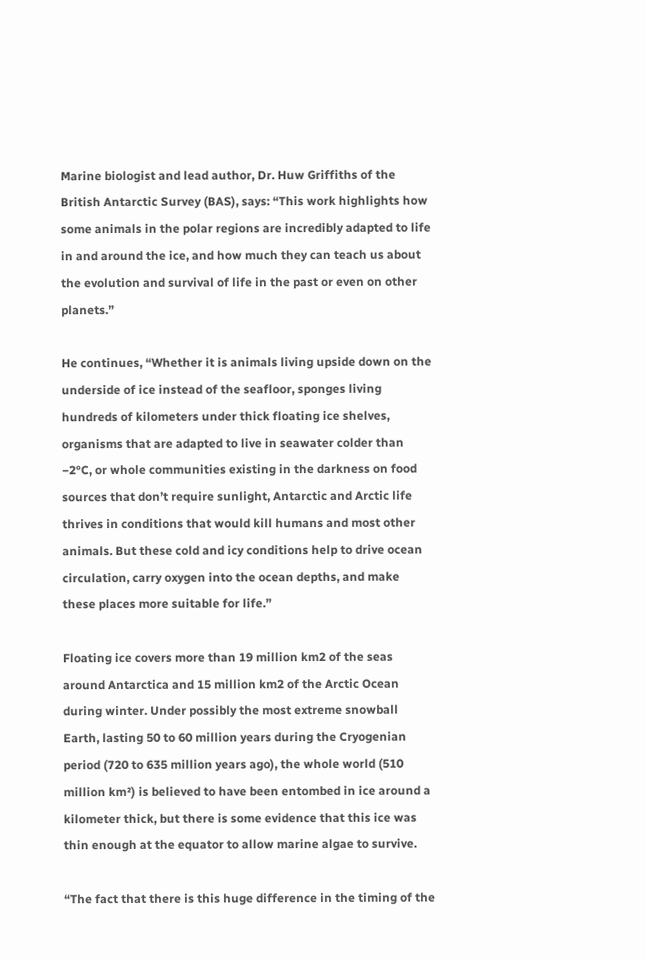Marine biologist and lead author, Dr. Huw Griffiths of the British Antarctic Survey (BAS), says: “This work highlights how some animals in the polar regions are incredibly adapted to life in and around the ice, and how much they can teach us about the evolution and survival of life in the past or even on other planets.”

He continues, “Whether it is animals living upside down on the underside of ice instead of the seafloor, sponges living hundreds of kilometers under thick floating ice shelves, organisms that are adapted to live in seawater colder than −2°C, or whole communities existing in the darkness on food sources that don’t require sunlight, Antarctic and Arctic life thrives in conditions that would kill humans and most other animals. But these cold and icy conditions help to drive ocean circulation, carry oxygen into the ocean depths, and make these places more suitable for life.”

Floating ice covers more than 19 million km2 of the seas around Antarctica and 15 million km2 of the Arctic Ocean during winter. Under possibly the most extreme snowball Earth, lasting 50 to 60 million years during the Cryogenian period (720 to 635 million years ago), the whole world (510 million km²) is believed to have been entombed in ice around a kilometer thick, but there is some evidence that this ice was thin enough at the equator to allow marine algae to survive.

“The fact that there is this huge difference in the timing of the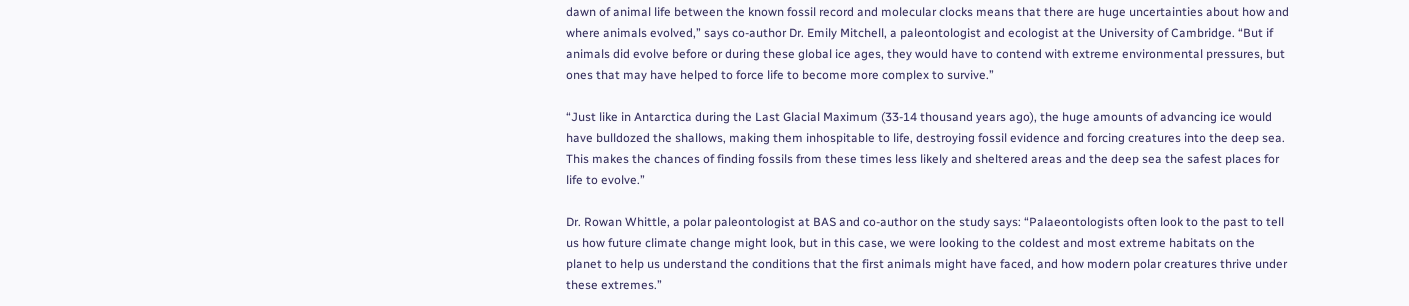dawn of animal life between the known fossil record and molecular clocks means that there are huge uncertainties about how and where animals evolved,” says co-author Dr. Emily Mitchell, a paleontologist and ecologist at the University of Cambridge. “But if animals did evolve before or during these global ice ages, they would have to contend with extreme environmental pressures, but ones that may have helped to force life to become more complex to survive.”

“Just like in Antarctica during the Last Glacial Maximum (33-14 thousand years ago), the huge amounts of advancing ice would have bulldozed the shallows, making them inhospitable to life, destroying fossil evidence and forcing creatures into the deep sea. This makes the chances of finding fossils from these times less likely and sheltered areas and the deep sea the safest places for life to evolve.”

Dr. Rowan Whittle, a polar paleontologist at BAS and co-author on the study says: “Palaeontologists often look to the past to tell us how future climate change might look, but in this case, we were looking to the coldest and most extreme habitats on the planet to help us understand the conditions that the first animals might have faced, and how modern polar creatures thrive under these extremes.”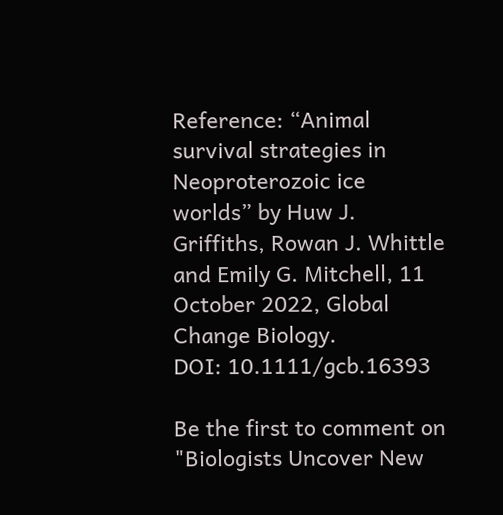Reference: “Animal survival strategies in Neoproterozoic ice worlds” by Huw J. Griffiths, Rowan J. Whittle and Emily G. Mitchell, 11 October 2022, Global Change Biology.
DOI: 10.1111/gcb.16393

Be the first to comment on "Biologists Uncover New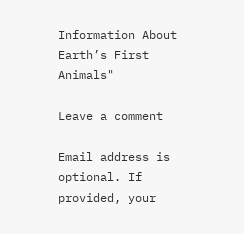Information About Earth’s First Animals"

Leave a comment

Email address is optional. If provided, your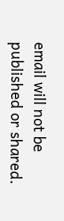email will not be published or shared.